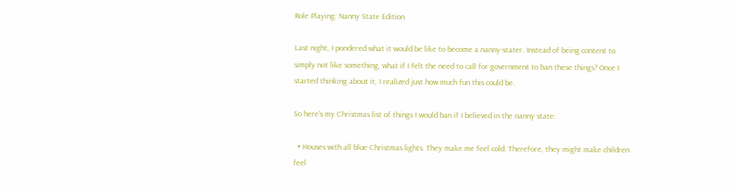Role Playing: Nanny State Edition

Last night, I pondered what it would be like to become a nanny-stater. Instead of being content to simply not like something, what if I felt the need to call for government to ban these things? Once I started thinking about it, I realized just how much fun this could be.

So here’s my Christmas list of things I would ban if I believed in the nanny state:

  • Houses with all blue Christmas lights. They make me feel cold. Therefore, they might make children feel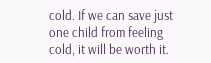cold. If we can save just one child from feeling cold, it will be worth it.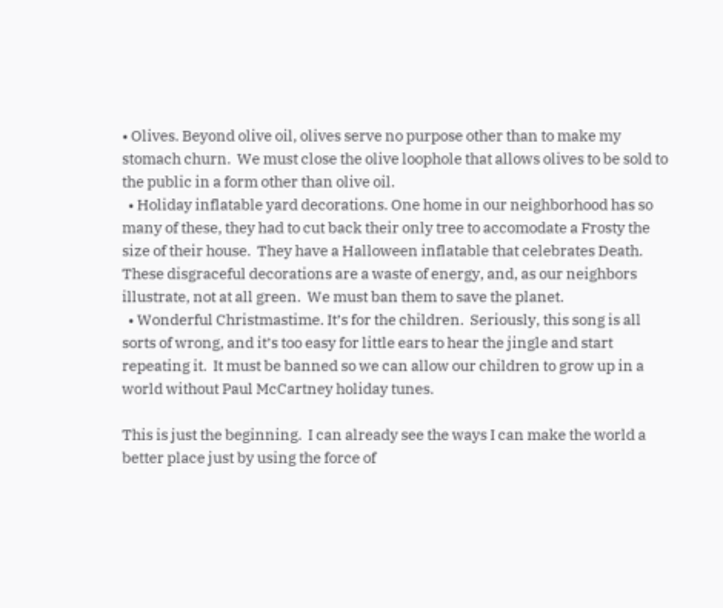• Olives. Beyond olive oil, olives serve no purpose other than to make my stomach churn.  We must close the olive loophole that allows olives to be sold to the public in a form other than olive oil.
  • Holiday inflatable yard decorations. One home in our neighborhood has so many of these, they had to cut back their only tree to accomodate a Frosty the size of their house.  They have a Halloween inflatable that celebrates Death.  These disgraceful decorations are a waste of energy, and, as our neighbors illustrate, not at all green.  We must ban them to save the planet.
  • Wonderful Christmastime. It’s for the children.  Seriously, this song is all sorts of wrong, and it’s too easy for little ears to hear the jingle and start repeating it.  It must be banned so we can allow our children to grow up in a world without Paul McCartney holiday tunes.

This is just the beginning.  I can already see the ways I can make the world a better place just by using the force of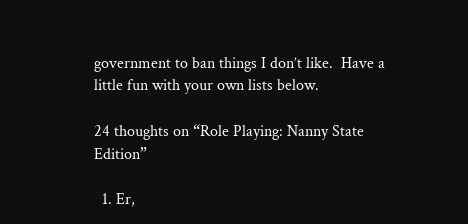government to ban things I don’t like.  Have a little fun with your own lists below.

24 thoughts on “Role Playing: Nanny State Edition”

  1. Er,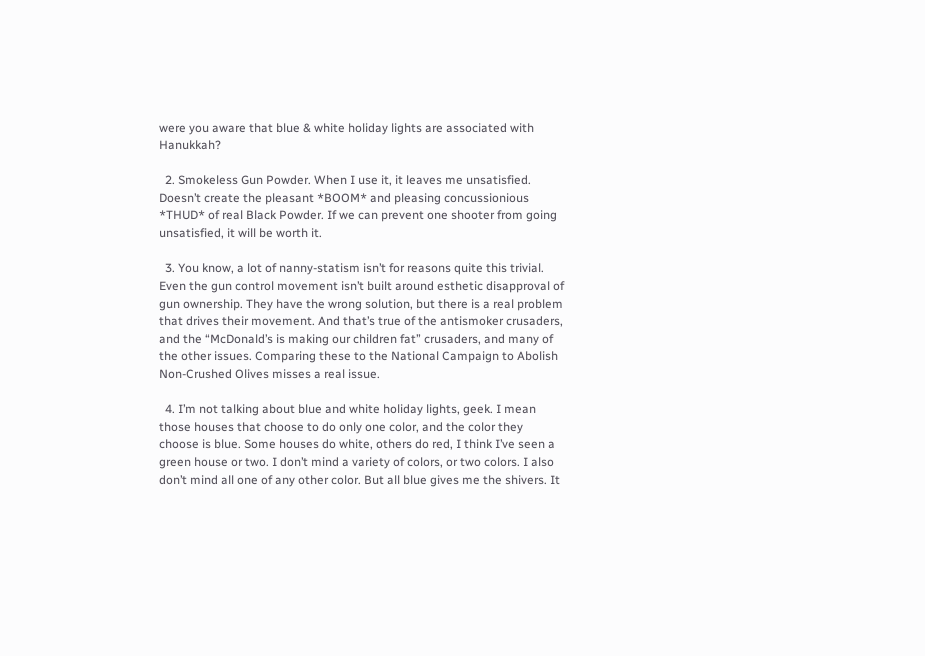were you aware that blue & white holiday lights are associated with Hanukkah?

  2. Smokeless Gun Powder. When I use it, it leaves me unsatisfied. Doesn’t create the pleasant *BOOM* and pleasing concussionious *THUD* of real Black Powder. If we can prevent one shooter from going unsatisfied, it will be worth it.

  3. You know, a lot of nanny-statism isn’t for reasons quite this trivial. Even the gun control movement isn’t built around esthetic disapproval of gun ownership. They have the wrong solution, but there is a real problem that drives their movement. And that’s true of the antismoker crusaders, and the “McDonald’s is making our children fat” crusaders, and many of the other issues. Comparing these to the National Campaign to Abolish Non-Crushed Olives misses a real issue.

  4. I’m not talking about blue and white holiday lights, geek. I mean those houses that choose to do only one color, and the color they choose is blue. Some houses do white, others do red, I think I’ve seen a green house or two. I don’t mind a variety of colors, or two colors. I also don’t mind all one of any other color. But all blue gives me the shivers. It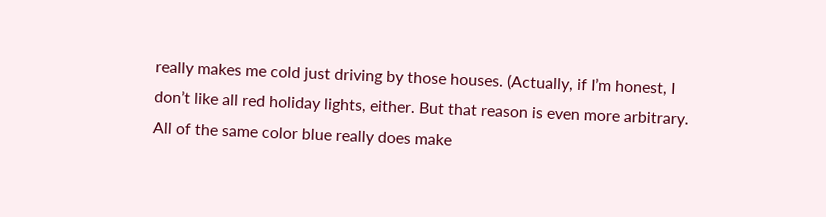really makes me cold just driving by those houses. (Actually, if I’m honest, I don’t like all red holiday lights, either. But that reason is even more arbitrary. All of the same color blue really does make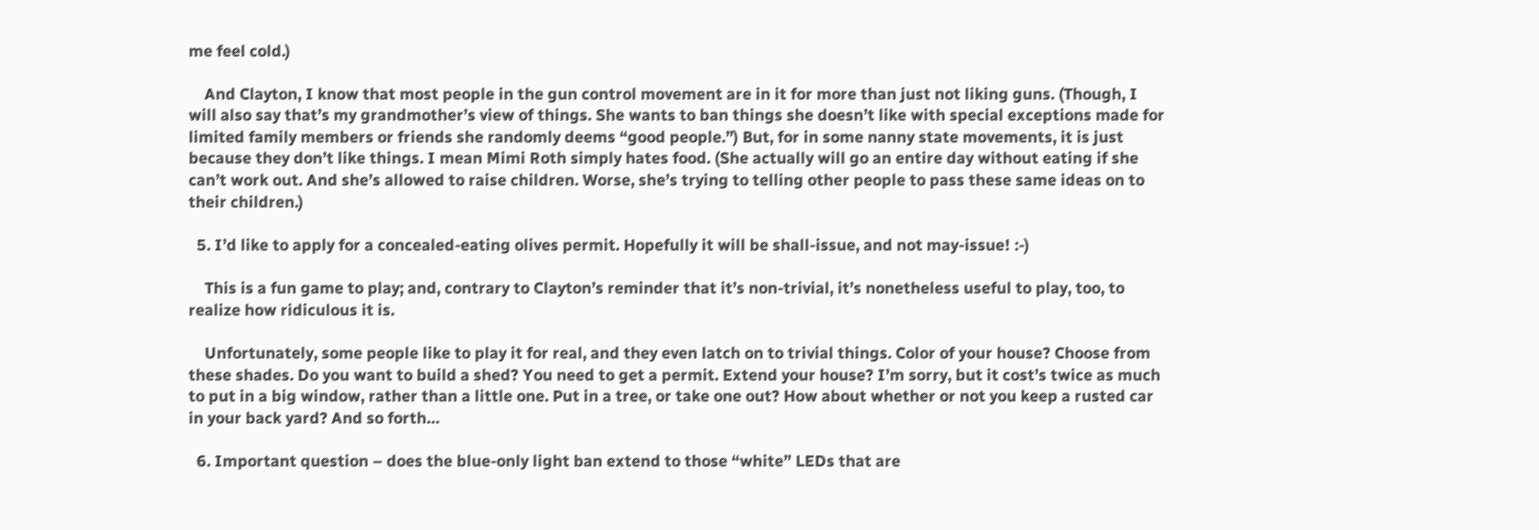me feel cold.)

    And Clayton, I know that most people in the gun control movement are in it for more than just not liking guns. (Though, I will also say that’s my grandmother’s view of things. She wants to ban things she doesn’t like with special exceptions made for limited family members or friends she randomly deems “good people.”) But, for in some nanny state movements, it is just because they don’t like things. I mean Mimi Roth simply hates food. (She actually will go an entire day without eating if she can’t work out. And she’s allowed to raise children. Worse, she’s trying to telling other people to pass these same ideas on to their children.)

  5. I’d like to apply for a concealed-eating olives permit. Hopefully it will be shall-issue, and not may-issue! :-)

    This is a fun game to play; and, contrary to Clayton’s reminder that it’s non-trivial, it’s nonetheless useful to play, too, to realize how ridiculous it is.

    Unfortunately, some people like to play it for real, and they even latch on to trivial things. Color of your house? Choose from these shades. Do you want to build a shed? You need to get a permit. Extend your house? I’m sorry, but it cost’s twice as much to put in a big window, rather than a little one. Put in a tree, or take one out? How about whether or not you keep a rusted car in your back yard? And so forth…

  6. Important question – does the blue-only light ban extend to those “white” LEDs that are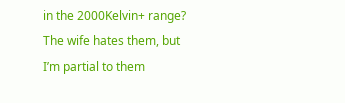in the 2000Kelvin+ range? The wife hates them, but I’m partial to them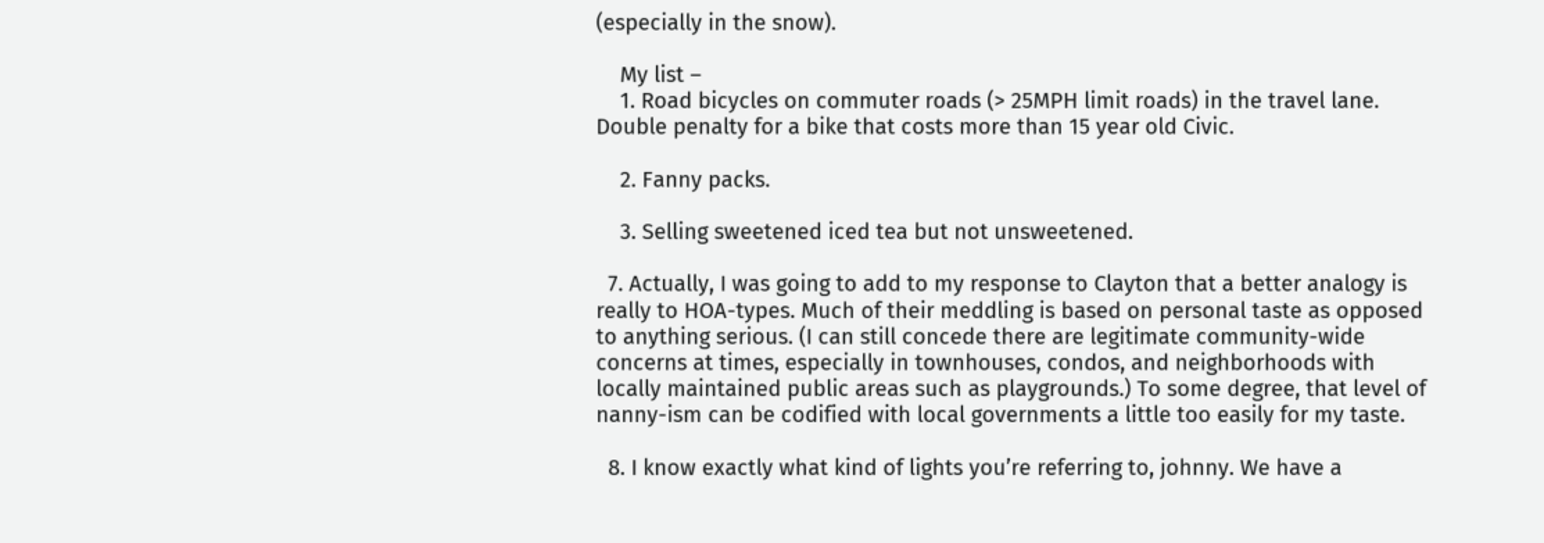(especially in the snow).

    My list –
    1. Road bicycles on commuter roads (> 25MPH limit roads) in the travel lane. Double penalty for a bike that costs more than 15 year old Civic.

    2. Fanny packs.

    3. Selling sweetened iced tea but not unsweetened.

  7. Actually, I was going to add to my response to Clayton that a better analogy is really to HOA-types. Much of their meddling is based on personal taste as opposed to anything serious. (I can still concede there are legitimate community-wide concerns at times, especially in townhouses, condos, and neighborhoods with locally maintained public areas such as playgrounds.) To some degree, that level of nanny-ism can be codified with local governments a little too easily for my taste.

  8. I know exactly what kind of lights you’re referring to, johnny. We have a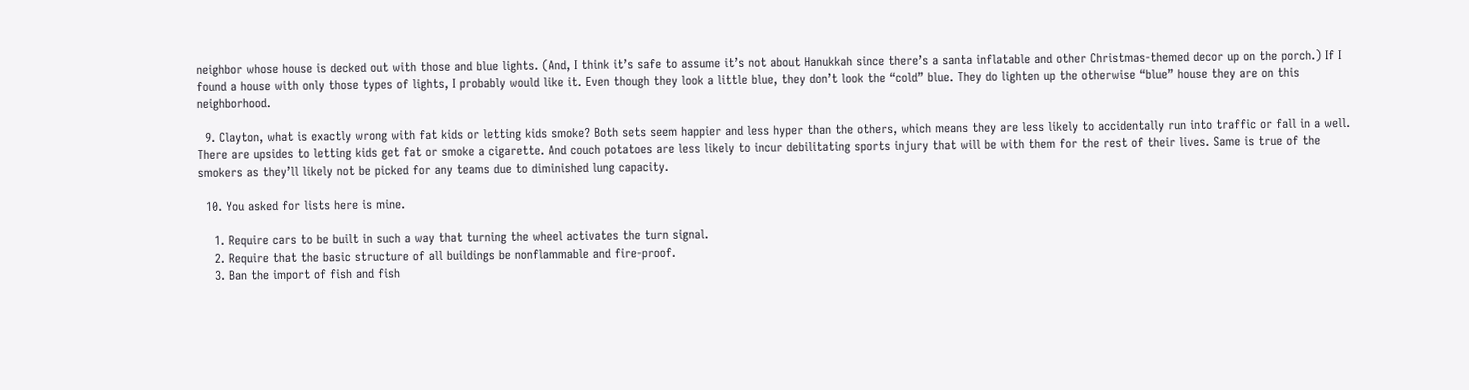neighbor whose house is decked out with those and blue lights. (And, I think it’s safe to assume it’s not about Hanukkah since there’s a santa inflatable and other Christmas-themed decor up on the porch.) If I found a house with only those types of lights, I probably would like it. Even though they look a little blue, they don’t look the “cold” blue. They do lighten up the otherwise “blue” house they are on this neighborhood.

  9. Clayton, what is exactly wrong with fat kids or letting kids smoke? Both sets seem happier and less hyper than the others, which means they are less likely to accidentally run into traffic or fall in a well. There are upsides to letting kids get fat or smoke a cigarette. And couch potatoes are less likely to incur debilitating sports injury that will be with them for the rest of their lives. Same is true of the smokers as they’ll likely not be picked for any teams due to diminished lung capacity.

  10. You asked for lists here is mine.

    1. Require cars to be built in such a way that turning the wheel activates the turn signal.
    2. Require that the basic structure of all buildings be nonflammable and fire-proof.
    3. Ban the import of fish and fish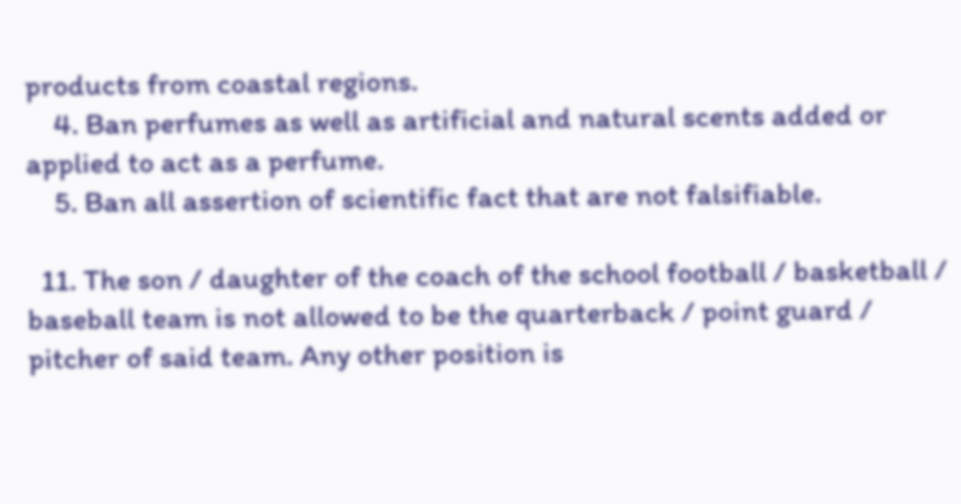products from coastal regions.
    4. Ban perfumes as well as artificial and natural scents added or applied to act as a perfume.
    5. Ban all assertion of scientific fact that are not falsifiable.

  11. The son / daughter of the coach of the school football / basketball / baseball team is not allowed to be the quarterback / point guard / pitcher of said team. Any other position is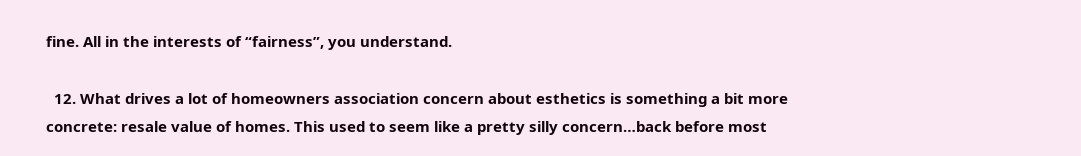fine. All in the interests of “fairness”, you understand.

  12. What drives a lot of homeowners association concern about esthetics is something a bit more concrete: resale value of homes. This used to seem like a pretty silly concern…back before most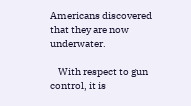Americans discovered that they are now underwater.

    With respect to gun control, it is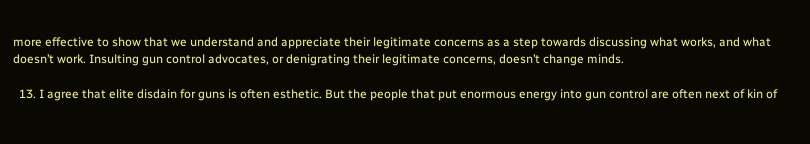more effective to show that we understand and appreciate their legitimate concerns as a step towards discussing what works, and what doesn’t work. Insulting gun control advocates, or denigrating their legitimate concerns, doesn’t change minds.

  13. I agree that elite disdain for guns is often esthetic. But the people that put enormous energy into gun control are often next of kin of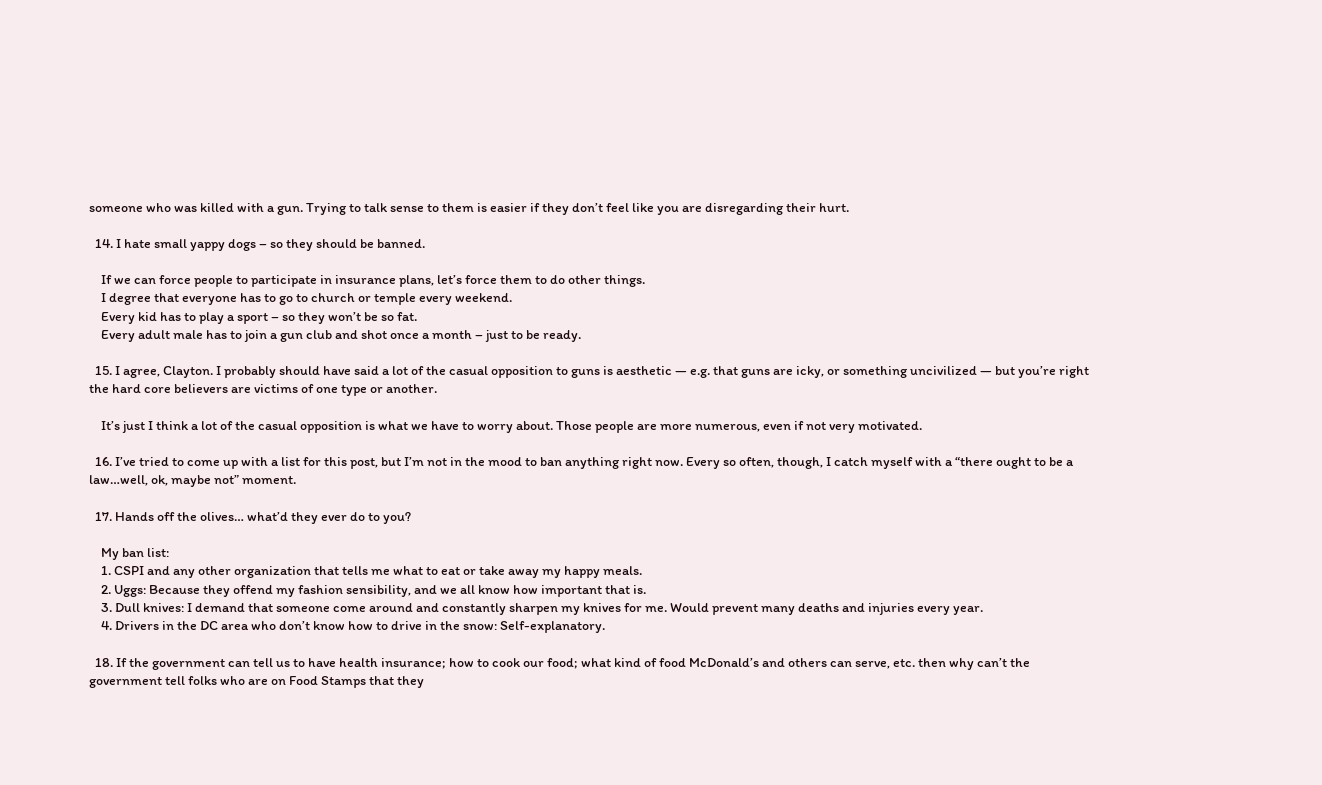someone who was killed with a gun. Trying to talk sense to them is easier if they don’t feel like you are disregarding their hurt.

  14. I hate small yappy dogs – so they should be banned.

    If we can force people to participate in insurance plans, let’s force them to do other things.
    I degree that everyone has to go to church or temple every weekend.
    Every kid has to play a sport – so they won’t be so fat.
    Every adult male has to join a gun club and shot once a month – just to be ready.

  15. I agree, Clayton. I probably should have said a lot of the casual opposition to guns is aesthetic — e.g. that guns are icky, or something uncivilized — but you’re right the hard core believers are victims of one type or another.

    It’s just I think a lot of the casual opposition is what we have to worry about. Those people are more numerous, even if not very motivated.

  16. I’ve tried to come up with a list for this post, but I’m not in the mood to ban anything right now. Every so often, though, I catch myself with a “there ought to be a law…well, ok, maybe not” moment.

  17. Hands off the olives… what’d they ever do to you?

    My ban list:
    1. CSPI and any other organization that tells me what to eat or take away my happy meals.
    2. Uggs: Because they offend my fashion sensibility, and we all know how important that is.
    3. Dull knives: I demand that someone come around and constantly sharpen my knives for me. Would prevent many deaths and injuries every year.
    4. Drivers in the DC area who don’t know how to drive in the snow: Self-explanatory.

  18. If the government can tell us to have health insurance; how to cook our food; what kind of food McDonald’s and others can serve, etc. then why can’t the government tell folks who are on Food Stamps that they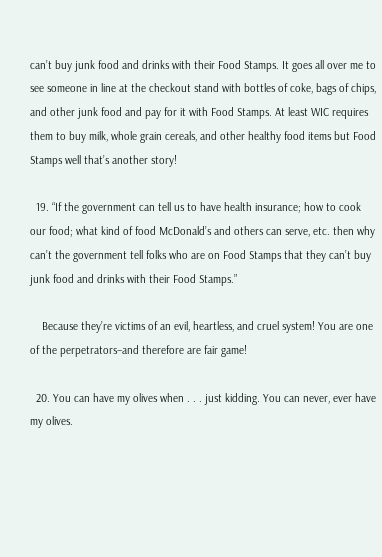can’t buy junk food and drinks with their Food Stamps. It goes all over me to see someone in line at the checkout stand with bottles of coke, bags of chips, and other junk food and pay for it with Food Stamps. At least WIC requires them to buy milk, whole grain cereals, and other healthy food items but Food Stamps well that’s another story!

  19. “If the government can tell us to have health insurance; how to cook our food; what kind of food McDonald’s and others can serve, etc. then why can’t the government tell folks who are on Food Stamps that they can’t buy junk food and drinks with their Food Stamps.”

    Because they’re victims of an evil, heartless, and cruel system! You are one of the perpetrators–and therefore are fair game!

  20. You can have my olives when . . . just kidding. You can never, ever have my olives.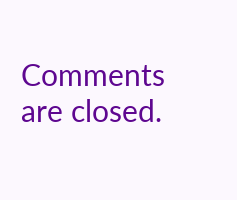Comments are closed.